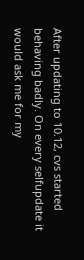After updating to 10.12, cvs started behaving badly. On every selfupdate it
would ask me for my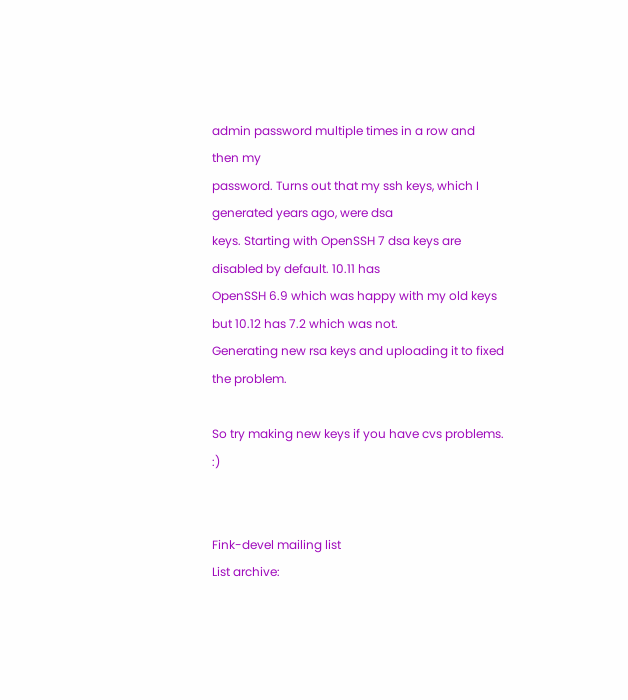admin password multiple times in a row and then my
password. Turns out that my ssh keys, which I generated years ago, were dsa
keys. Starting with OpenSSH 7 dsa keys are disabled by default. 10.11 has
OpenSSH 6.9 which was happy with my old keys but 10.12 has 7.2 which was not.
Generating new rsa keys and uploading it to fixed the problem.

So try making new keys if you have cvs problems. :)


Fink-devel mailing list
List archive: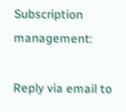Subscription management:

Reply via email to